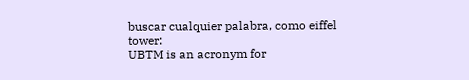buscar cualquier palabra, como eiffel tower:
UBTM is an acronym for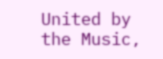United by the Music,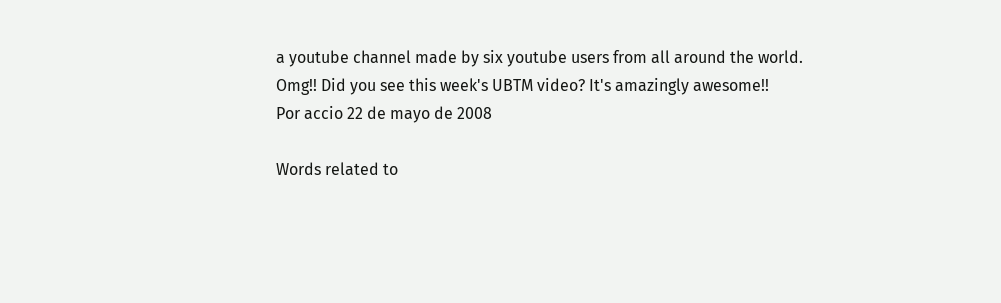a youtube channel made by six youtube users from all around the world.
Omg!! Did you see this week's UBTM video? It's amazingly awesome!!
Por accio 22 de mayo de 2008

Words related to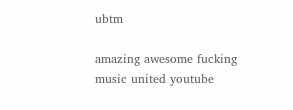ubtm

amazing awesome fucking music united youtube